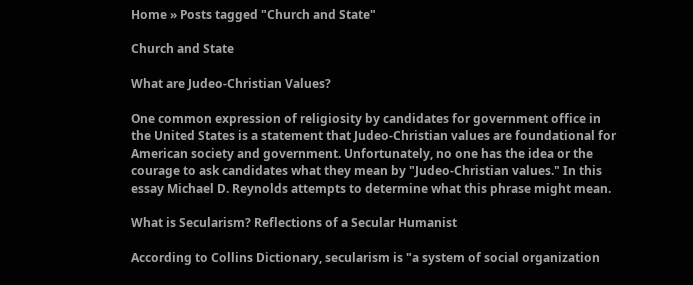Home » Posts tagged "Church and State"

Church and State

What are Judeo-Christian Values?

One common expression of religiosity by candidates for government office in the United States is a statement that Judeo-Christian values are foundational for American society and government. Unfortunately, no one has the idea or the courage to ask candidates what they mean by "Judeo-Christian values." In this essay Michael D. Reynolds attempts to determine what this phrase might mean.

What is Secularism? Reflections of a Secular Humanist

According to Collins Dictionary, secularism is "a system of social organization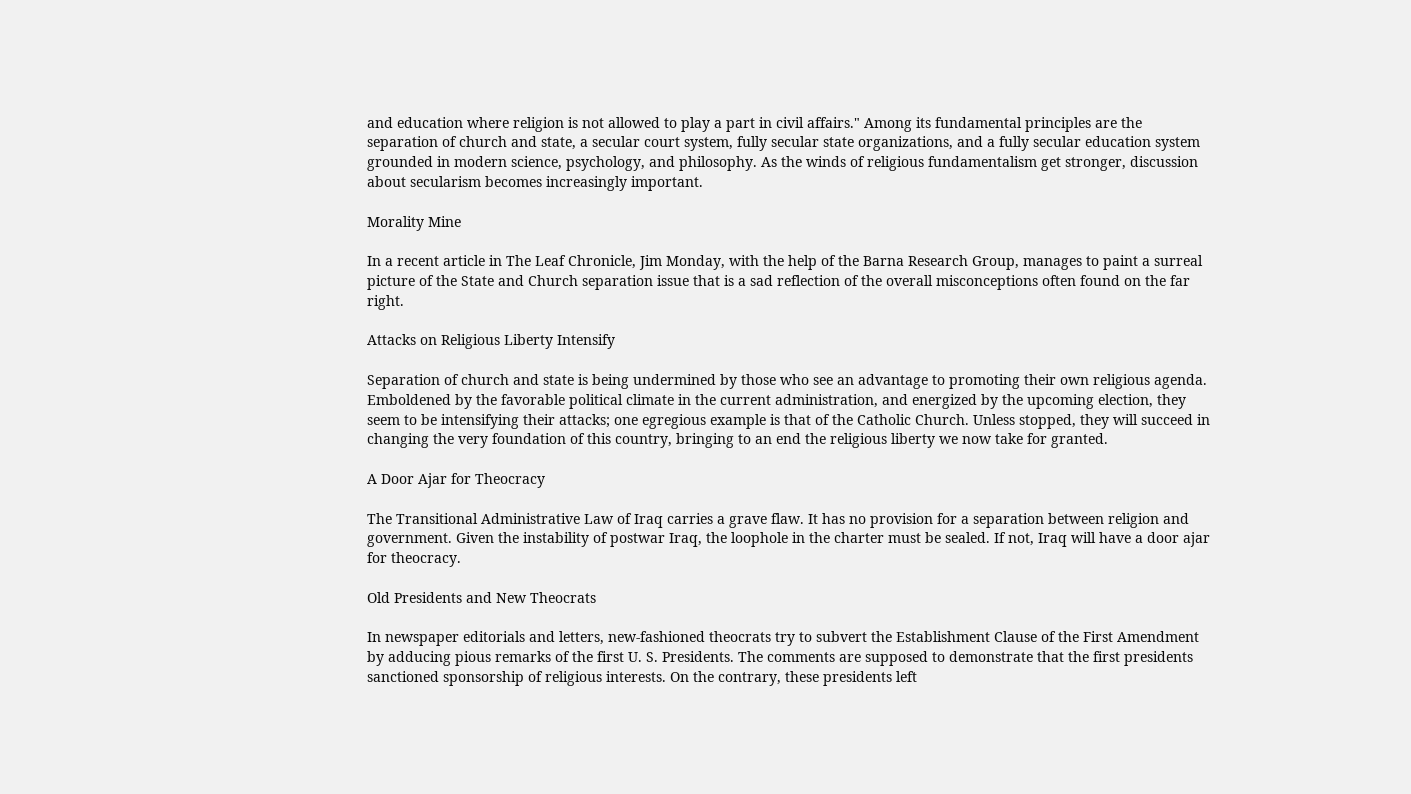and education where religion is not allowed to play a part in civil affairs." Among its fundamental principles are the separation of church and state, a secular court system, fully secular state organizations, and a fully secular education system grounded in modern science, psychology, and philosophy. As the winds of religious fundamentalism get stronger, discussion about secularism becomes increasingly important.

Morality Mine

In a recent article in The Leaf Chronicle, Jim Monday, with the help of the Barna Research Group, manages to paint a surreal picture of the State and Church separation issue that is a sad reflection of the overall misconceptions often found on the far right.

Attacks on Religious Liberty Intensify

Separation of church and state is being undermined by those who see an advantage to promoting their own religious agenda. Emboldened by the favorable political climate in the current administration, and energized by the upcoming election, they seem to be intensifying their attacks; one egregious example is that of the Catholic Church. Unless stopped, they will succeed in changing the very foundation of this country, bringing to an end the religious liberty we now take for granted.

A Door Ajar for Theocracy

The Transitional Administrative Law of Iraq carries a grave flaw. It has no provision for a separation between religion and government. Given the instability of postwar Iraq, the loophole in the charter must be sealed. If not, Iraq will have a door ajar for theocracy.

Old Presidents and New Theocrats

In newspaper editorials and letters, new-fashioned theocrats try to subvert the Establishment Clause of the First Amendment by adducing pious remarks of the first U. S. Presidents. The comments are supposed to demonstrate that the first presidents sanctioned sponsorship of religious interests. On the contrary, these presidents left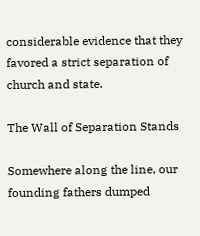considerable evidence that they favored a strict separation of church and state.

The Wall of Separation Stands

Somewhere along the line, our founding fathers dumped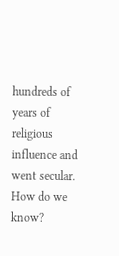hundreds of years of religious influence and went secular. How do we know?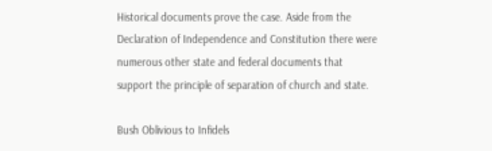Historical documents prove the case. Aside from the Declaration of Independence and Constitution there were numerous other state and federal documents that support the principle of separation of church and state.

Bush Oblivious to Infidels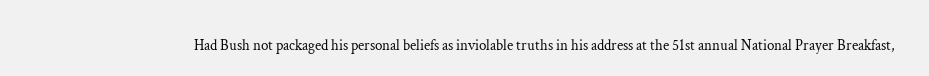Had Bush not packaged his personal beliefs as inviolable truths in his address at the 51st annual National Prayer Breakfast,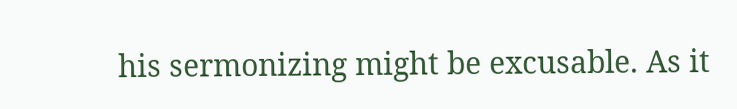his sermonizing might be excusable. As it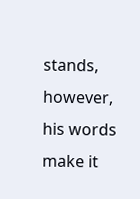stands, however, his words make it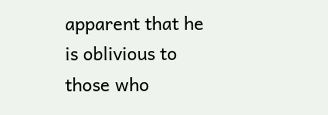apparent that he is oblivious to those who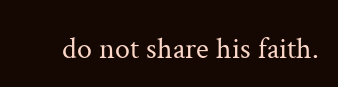do not share his faith.